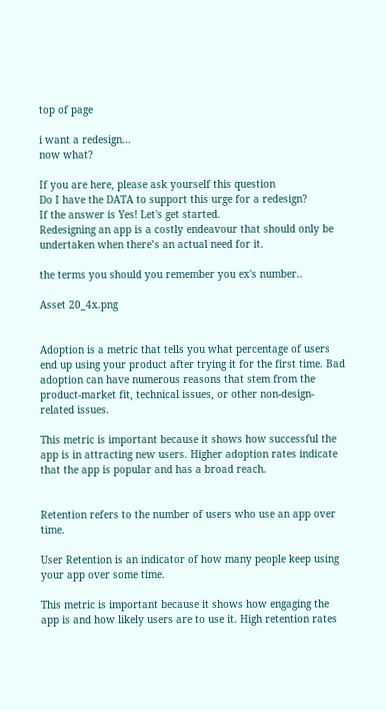top of page

i want a redesign...
now what?

If you are here, please ask yourself this question
Do I have the DATA to support this urge for a redesign?
If the answer is Yes! Let's get started.
Redesigning an app is a costly endeavour that should only be undertaken when there’s an actual need for it.

the terms you should you remember you ex's number..

Asset 20_4x.png


Adoption is a metric that tells you what percentage of users end up using your product after trying it for the first time. Bad adoption can have numerous reasons that stem from the product-market fit, technical issues, or other non-design-related issues.

This metric is important because it shows how successful the app is in attracting new users. Higher adoption rates indicate that the app is popular and has a broad reach.


Retention refers to the number of users who use an app over time.

User Retention is an indicator of how many people keep using your app over some time.

This metric is important because it shows how engaging the app is and how likely users are to use it. High retention rates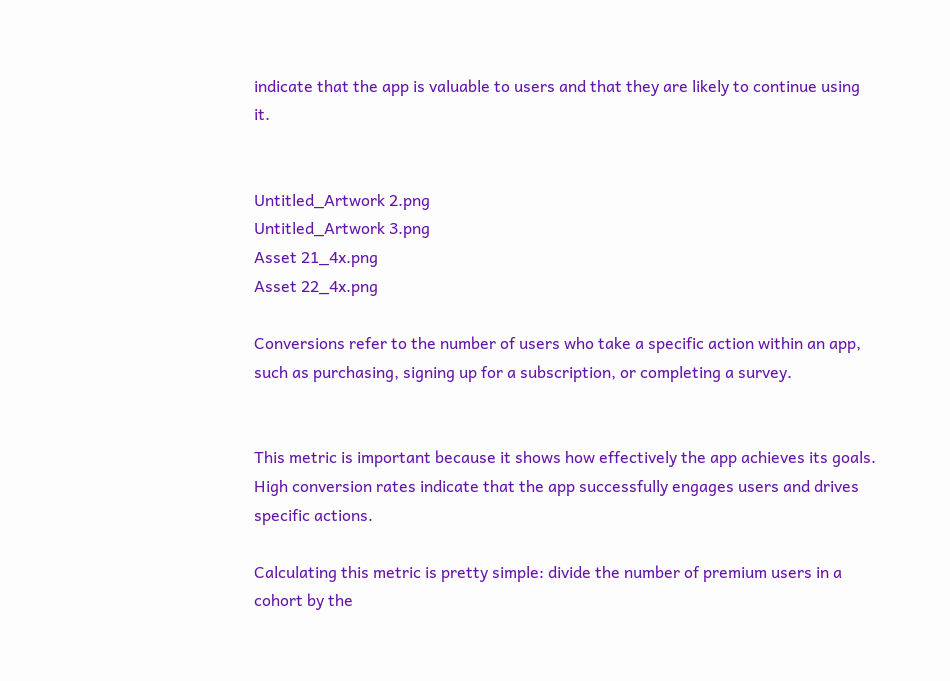indicate that the app is valuable to users and that they are likely to continue using it.


Untitled_Artwork 2.png
Untitled_Artwork 3.png
Asset 21_4x.png
Asset 22_4x.png

Conversions refer to the number of users who take a specific action within an app, such as purchasing, signing up for a subscription, or completing a survey.


This metric is important because it shows how effectively the app achieves its goals. High conversion rates indicate that the app successfully engages users and drives specific actions.

Calculating this metric is pretty simple: divide the number of premium users in a cohort by the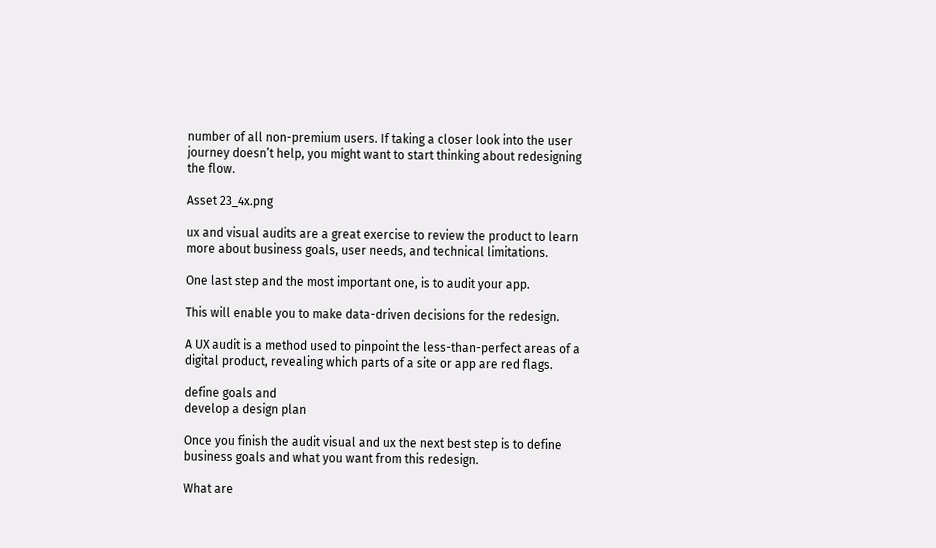number of all non-premium users. If taking a closer look into the user journey doesn’t help, you might want to start thinking about redesigning the flow.

Asset 23_4x.png

ux and visual audits are a great exercise to review the product to learn more about business goals, user needs, and technical limitations.

One last step and the most important one, is to audit your app.

This will enable you to make data-driven decisions for the redesign.

A UX audit is a method used to pinpoint the less-than-perfect areas of a digital product, revealing which parts of a site or app are red flags.

define goals and
develop a design plan

Once you finish the audit visual and ux the next best step is to define business goals and what you want from this redesign.

What are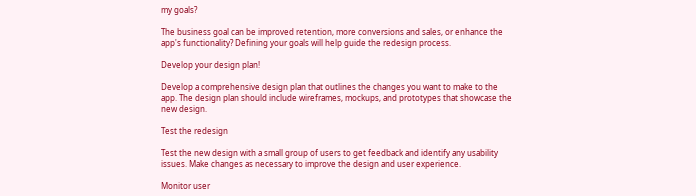my goals?

The business goal can be improved retention, more conversions and sales, or enhance the app's functionality? Defining your goals will help guide the redesign process.

Develop your design plan!

Develop a comprehensive design plan that outlines the changes you want to make to the app. The design plan should include wireframes, mockups, and prototypes that showcase the new design.

Test the redesign

Test the new design with a small group of users to get feedback and identify any usability issues. Make changes as necessary to improve the design and user experience.

Monitor user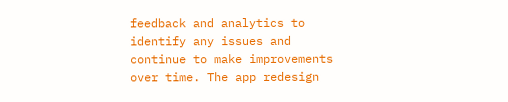feedback and analytics to identify any issues and continue to make improvements over time. The app redesign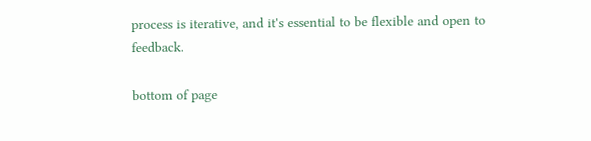process is iterative, and it's essential to be flexible and open to feedback.

bottom of page